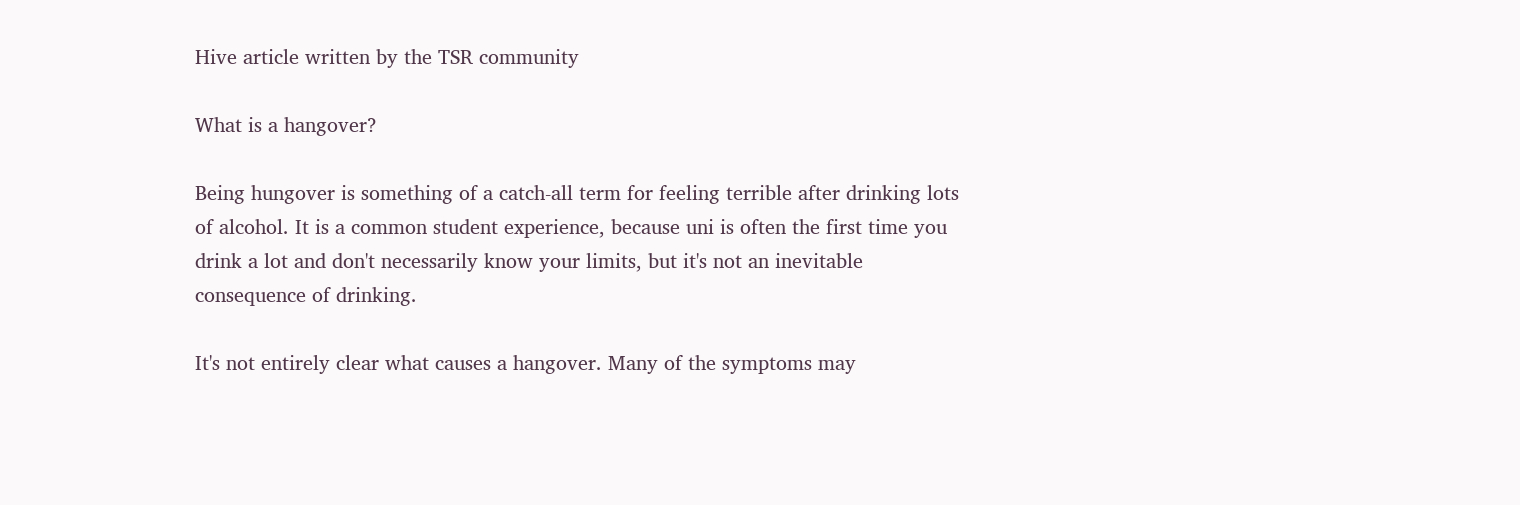Hive article written by the TSR community

What is a hangover?

Being hungover is something of a catch-all term for feeling terrible after drinking lots of alcohol. It is a common student experience, because uni is often the first time you drink a lot and don't necessarily know your limits, but it's not an inevitable consequence of drinking.

It's not entirely clear what causes a hangover. Many of the symptoms may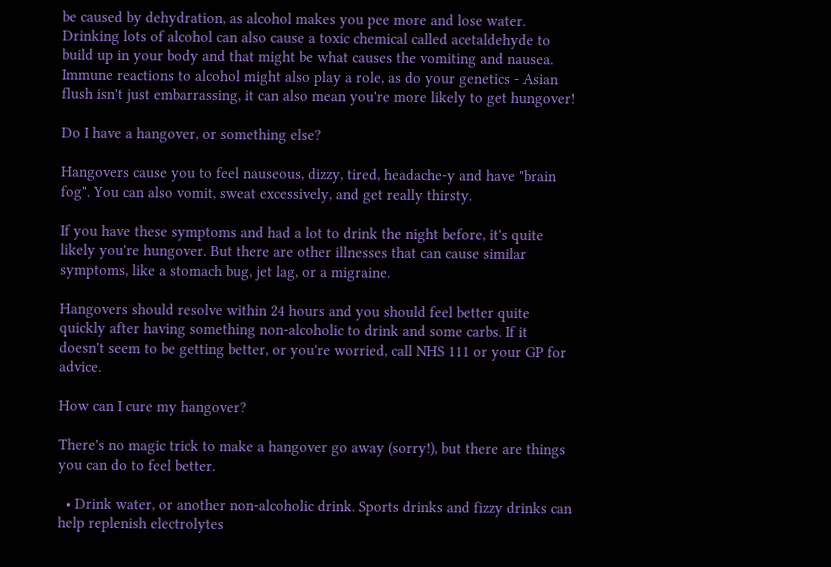be caused by dehydration, as alcohol makes you pee more and lose water. Drinking lots of alcohol can also cause a toxic chemical called acetaldehyde to build up in your body and that might be what causes the vomiting and nausea. Immune reactions to alcohol might also play a role, as do your genetics - Asian flush isn't just embarrassing, it can also mean you're more likely to get hungover!

Do I have a hangover, or something else?

Hangovers cause you to feel nauseous, dizzy, tired, headache-y and have "brain fog". You can also vomit, sweat excessively, and get really thirsty.

If you have these symptoms and had a lot to drink the night before, it's quite likely you're hungover. But there are other illnesses that can cause similar symptoms, like a stomach bug, jet lag, or a migraine.

Hangovers should resolve within 24 hours and you should feel better quite quickly after having something non-alcoholic to drink and some carbs. If it doesn't seem to be getting better, or you're worried, call NHS 111 or your GP for advice.

How can I cure my hangover?

There's no magic trick to make a hangover go away (sorry!), but there are things you can do to feel better.

  • Drink water, or another non-alcoholic drink. Sports drinks and fizzy drinks can help replenish electrolytes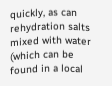quickly, as can rehydration salts mixed with water (which can be found in a local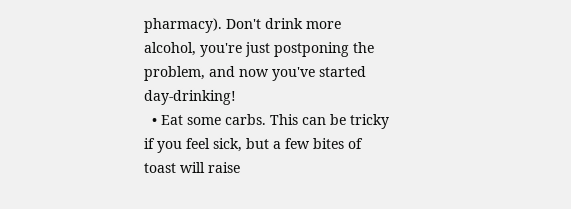pharmacy). Don't drink more alcohol, you're just postponing the problem, and now you've started day-drinking!
  • Eat some carbs. This can be tricky if you feel sick, but a few bites of toast will raise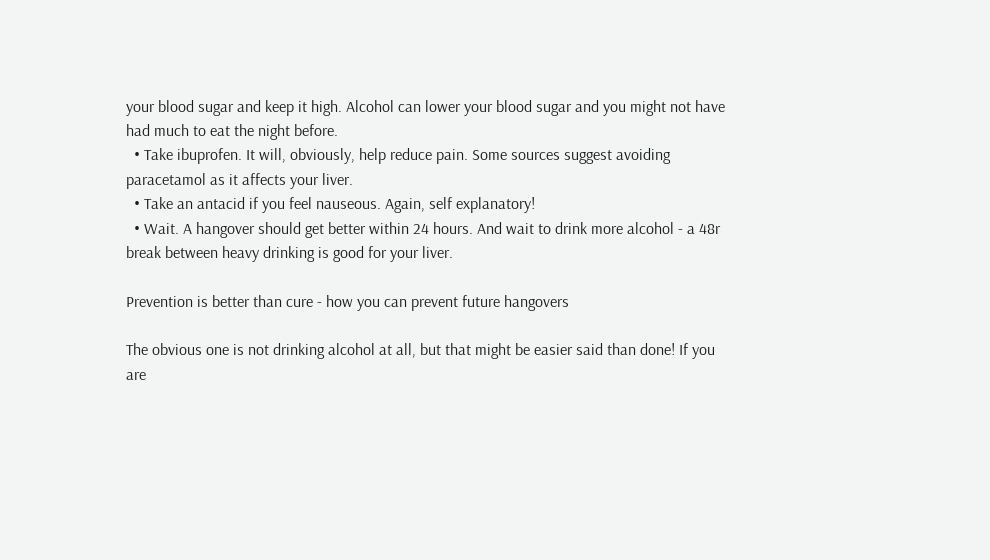your blood sugar and keep it high. Alcohol can lower your blood sugar and you might not have had much to eat the night before.
  • Take ibuprofen. It will, obviously, help reduce pain. Some sources suggest avoiding paracetamol as it affects your liver.
  • Take an antacid if you feel nauseous. Again, self explanatory!
  • Wait. A hangover should get better within 24 hours. And wait to drink more alcohol - a 48r break between heavy drinking is good for your liver.

Prevention is better than cure - how you can prevent future hangovers

The obvious one is not drinking alcohol at all, but that might be easier said than done! If you are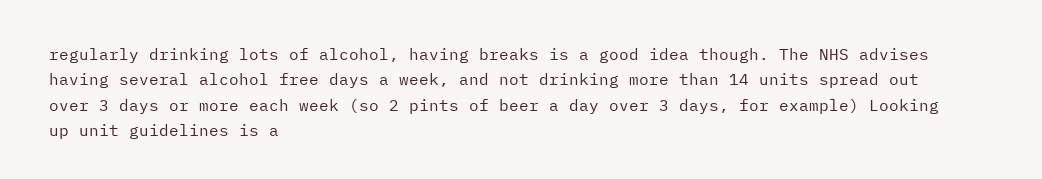regularly drinking lots of alcohol, having breaks is a good idea though. The NHS advises having several alcohol free days a week, and not drinking more than 14 units spread out over 3 days or more each week (so 2 pints of beer a day over 3 days, for example) Looking up unit guidelines is a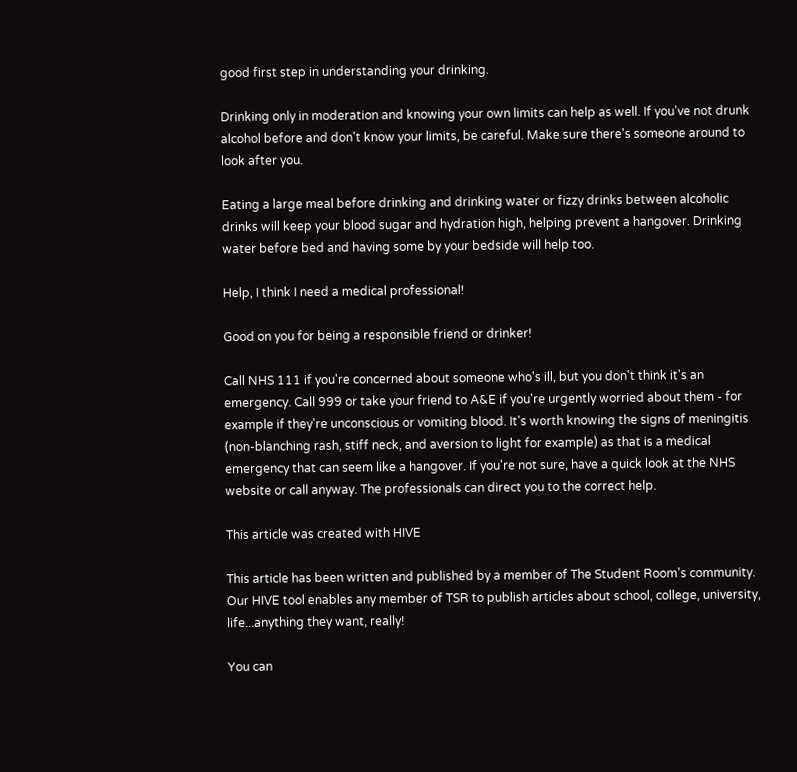good first step in understanding your drinking.

Drinking only in moderation and knowing your own limits can help as well. If you've not drunk alcohol before and don't know your limits, be careful. Make sure there's someone around to look after you.

Eating a large meal before drinking and drinking water or fizzy drinks between alcoholic drinks will keep your blood sugar and hydration high, helping prevent a hangover. Drinking water before bed and having some by your bedside will help too.

Help, I think I need a medical professional!

Good on you for being a responsible friend or drinker!

Call NHS 111 if you're concerned about someone who's ill, but you don't think it's an emergency. Call 999 or take your friend to A&E if you're urgently worried about them - for example if they're unconscious or vomiting blood. It's worth knowing the signs of meningitis (non-blanching rash, stiff neck, and aversion to light for example) as that is a medical emergency that can seem like a hangover. If you're not sure, have a quick look at the NHS website or call anyway. The professionals can direct you to the correct help.

This article was created with HIVE

This article has been written and published by a member of The Student Room's community. Our HIVE tool enables any member of TSR to publish articles about school, college, university, life...anything they want, really!

You can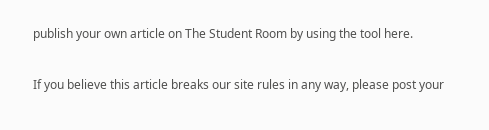publish your own article on The Student Room by using the tool here.

If you believe this article breaks our site rules in any way, please post your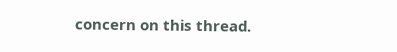concern on this thread.